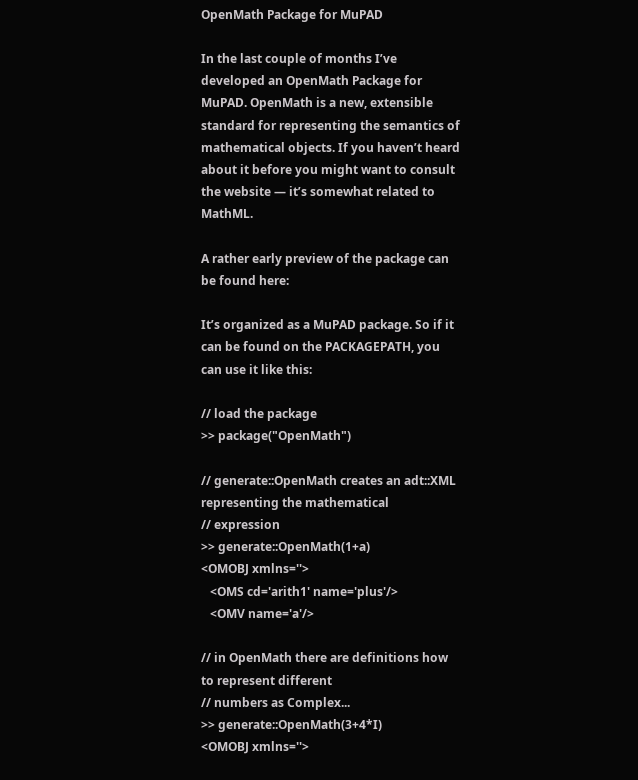OpenMath Package for MuPAD

In the last couple of months I’ve developed an OpenMath Package for MuPAD. OpenMath is a new, extensible standard for representing the semantics of mathematical objects. If you haven’t heard about it before you might want to consult the website — it’s somewhat related to MathML.

A rather early preview of the package can be found here:

It’s organized as a MuPAD package. So if it can be found on the PACKAGEPATH, you can use it like this:

// load the package
>> package("OpenMath")

// generate::OpenMath creates an adt::XML representing the mathematical
// expression
>> generate::OpenMath(1+a)
<OMOBJ xmlns=''>
   <OMS cd='arith1' name='plus'/>
   <OMV name='a'/>

// in OpenMath there are definitions how to represent different
// numbers as Complex...
>> generate::OpenMath(3+4*I)
<OMOBJ xmlns=''>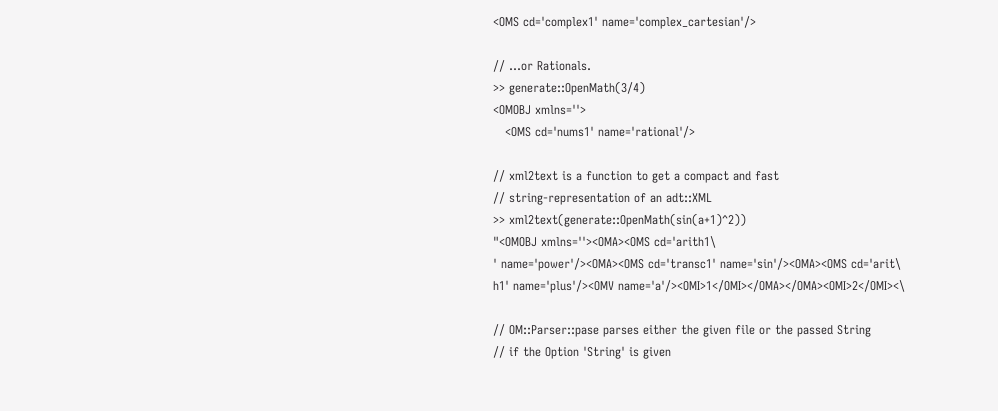<OMS cd='complex1' name='complex_cartesian'/>

// ...or Rationals.
>> generate::OpenMath(3/4)
<OMOBJ xmlns=''>
   <OMS cd='nums1' name='rational'/>

// xml2text is a function to get a compact and fast
// string-representation of an adt::XML
>> xml2text(generate::OpenMath(sin(a+1)^2))
"<OMOBJ xmlns=''><OMA><OMS cd='arith1\
' name='power'/><OMA><OMS cd='transc1' name='sin'/><OMA><OMS cd='arit\
h1' name='plus'/><OMV name='a'/><OMI>1</OMI></OMA></OMA><OMI>2</OMI><\

// OM::Parser::pase parses either the given file or the passed String
// if the Option 'String' is given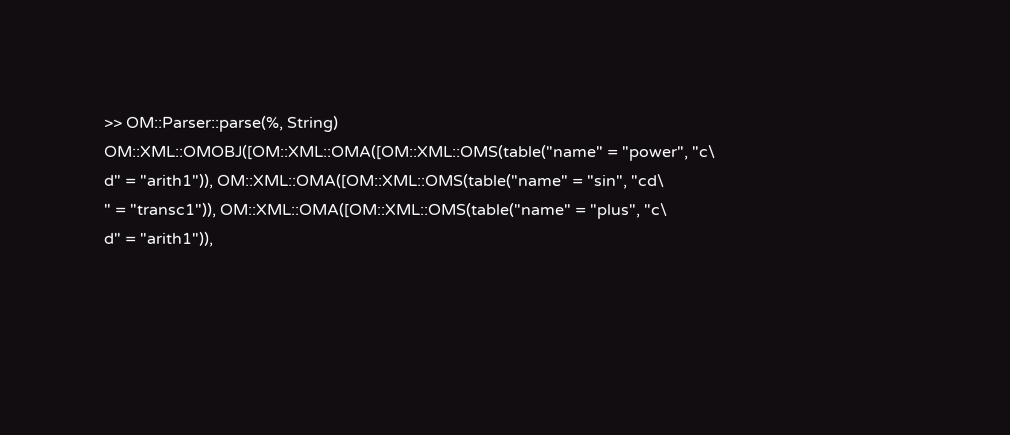>> OM::Parser::parse(%, String)
OM::XML::OMOBJ([OM::XML::OMA([OM::XML::OMS(table("name" = "power", "c\
d" = "arith1")), OM::XML::OMA([OM::XML::OMS(table("name" = "sin", "cd\
" = "transc1")), OM::XML::OMA([OM::XML::OMS(table("name" = "plus", "c\
d" = "arith1")),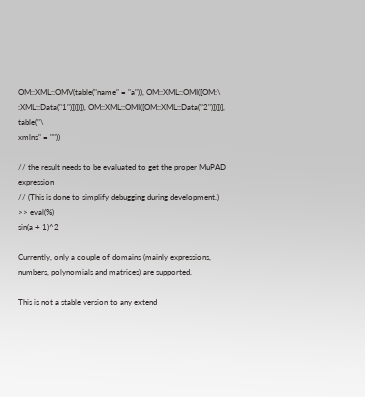OM::XML::OMV(table("name" = "a")), OM::XML::OMI([OM:\
:XML::Data("1")])])]), OM::XML::OMI([OM::XML::Data("2")])])], table("\
xmlns" = ""))

// the result needs to be evaluated to get the proper MuPAD expression
// (This is done to simplify debugging during development.)
>> eval(%)
sin(a + 1)^2

Currently, only a couple of domains (mainly expressions, numbers, polynomials and matrices) are supported.

This is not a stable version to any extend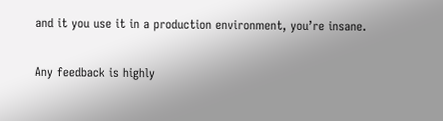and it you use it in a production environment, you’re insane.

Any feedback is highly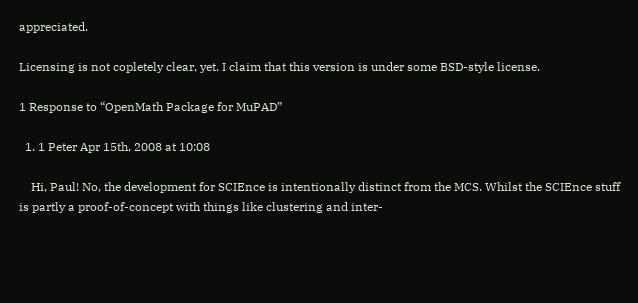appreciated.

Licensing is not copletely clear, yet. I claim that this version is under some BSD-style license.

1 Response to “OpenMath Package for MuPAD”

  1. 1 Peter Apr 15th, 2008 at 10:08

    Hi, Paul! No, the development for SCIEnce is intentionally distinct from the MCS. Whilst the SCIEnce stuff is partly a proof-of-concept with things like clustering and inter-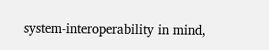system-interoperability in mind,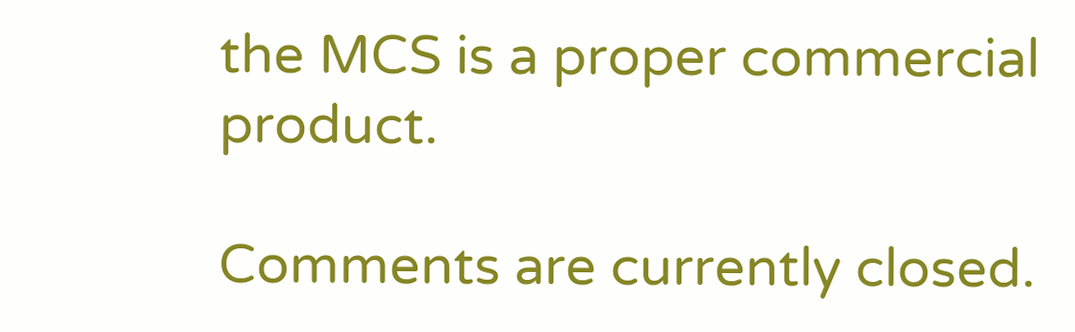the MCS is a proper commercial product.

Comments are currently closed.